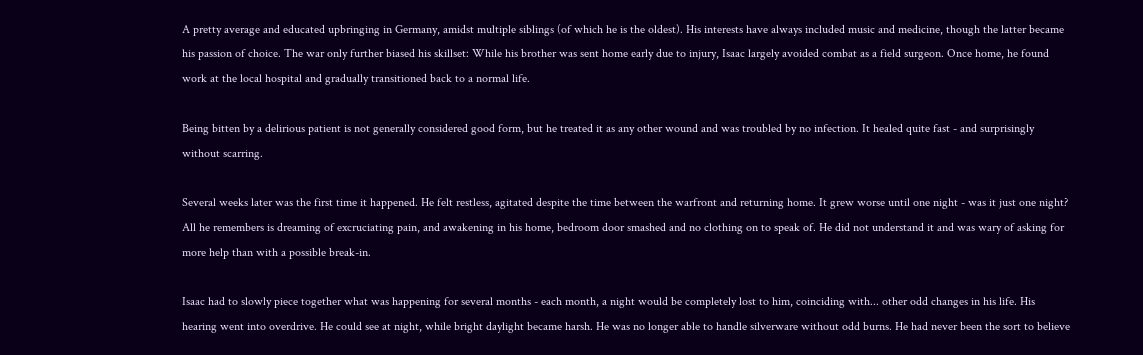A pretty average and educated upbringing in Germany, amidst multiple siblings (of which he is the oldest). His interests have always included music and medicine, though the latter became his passion of choice. The war only further biased his skillset: While his brother was sent home early due to injury, Isaac largely avoided combat as a field surgeon. Once home, he found work at the local hospital and gradually transitioned back to a normal life.

Being bitten by a delirious patient is not generally considered good form, but he treated it as any other wound and was troubled by no infection. It healed quite fast - and surprisingly without scarring.

Several weeks later was the first time it happened. He felt restless, agitated despite the time between the warfront and returning home. It grew worse until one night - was it just one night? All he remembers is dreaming of excruciating pain, and awakening in his home, bedroom door smashed and no clothing on to speak of. He did not understand it and was wary of asking for more help than with a possible break-in.

Isaac had to slowly piece together what was happening for several months - each month, a night would be completely lost to him, coinciding with... other odd changes in his life. His hearing went into overdrive. He could see at night, while bright daylight became harsh. He was no longer able to handle silverware without odd burns. He had never been the sort to believe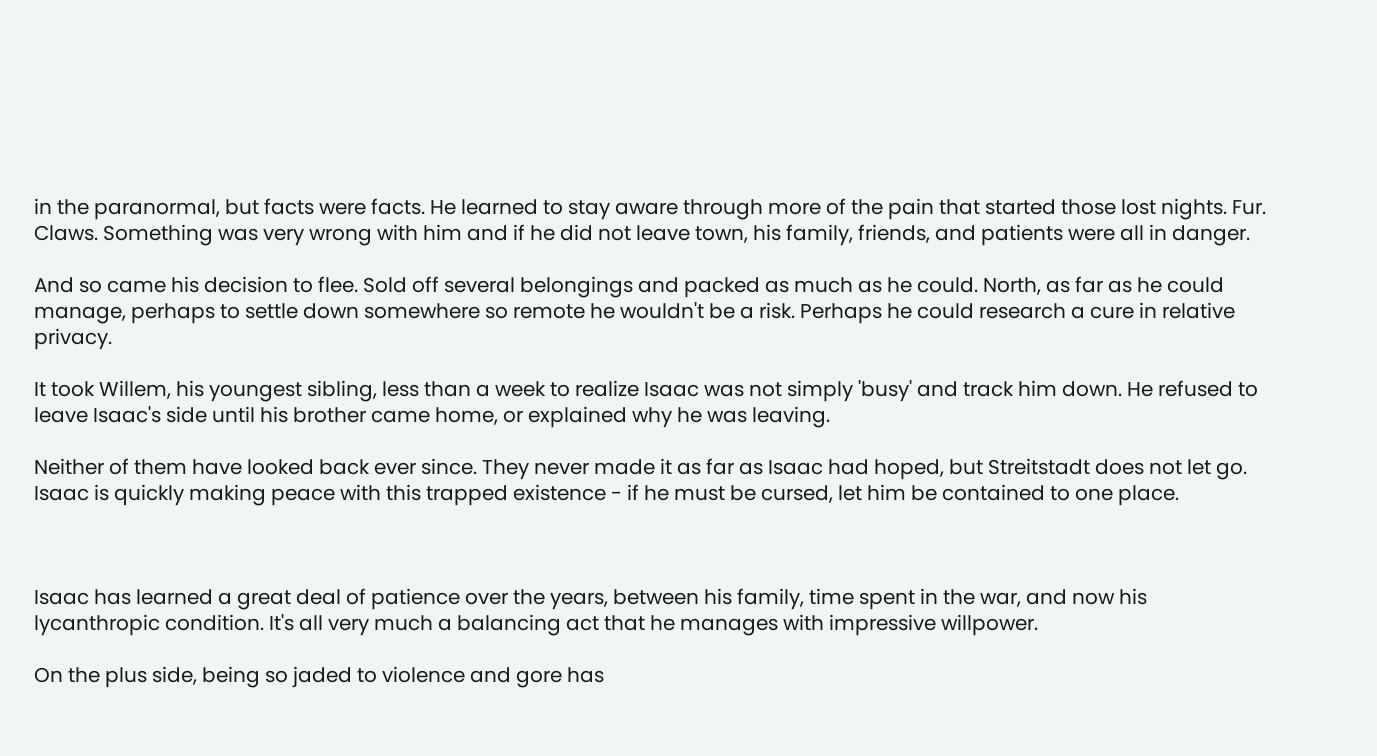in the paranormal, but facts were facts. He learned to stay aware through more of the pain that started those lost nights. Fur. Claws. Something was very wrong with him and if he did not leave town, his family, friends, and patients were all in danger.

And so came his decision to flee. Sold off several belongings and packed as much as he could. North, as far as he could manage, perhaps to settle down somewhere so remote he wouldn't be a risk. Perhaps he could research a cure in relative privacy.

It took Willem, his youngest sibling, less than a week to realize Isaac was not simply 'busy' and track him down. He refused to leave Isaac's side until his brother came home, or explained why he was leaving.

Neither of them have looked back ever since. They never made it as far as Isaac had hoped, but Streitstadt does not let go. Isaac is quickly making peace with this trapped existence - if he must be cursed, let him be contained to one place.



Isaac has learned a great deal of patience over the years, between his family, time spent in the war, and now his lycanthropic condition. It's all very much a balancing act that he manages with impressive willpower.

On the plus side, being so jaded to violence and gore has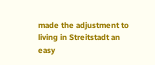made the adjustment to living in Streitstadt an easy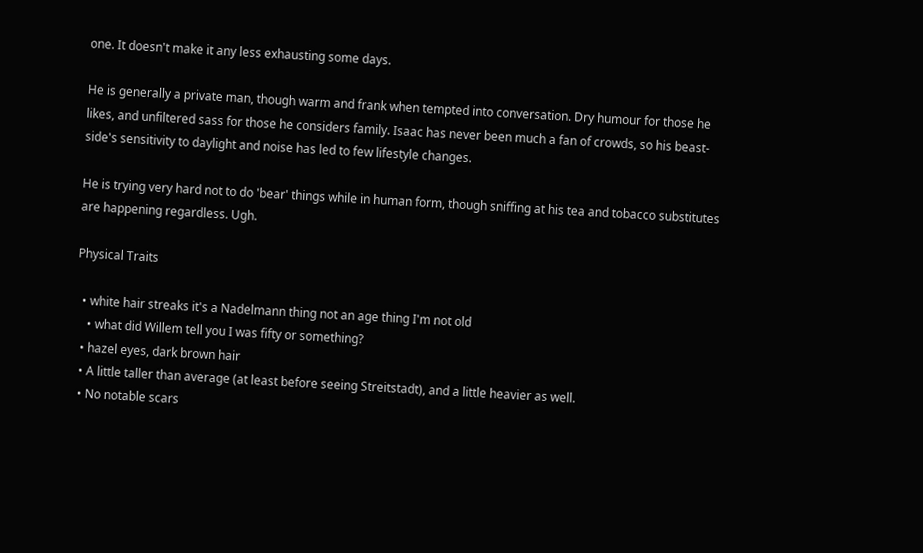one. It doesn't make it any less exhausting some days.

He is generally a private man, though warm and frank when tempted into conversation. Dry humour for those he likes, and unfiltered sass for those he considers family. Isaac has never been much a fan of crowds, so his beast-side's sensitivity to daylight and noise has led to few lifestyle changes.

He is trying very hard not to do 'bear' things while in human form, though sniffing at his tea and tobacco substitutes are happening regardless. Ugh.

Physical Traits

  • white hair streaks it's a Nadelmann thing not an age thing I'm not old
    • what did Willem tell you I was fifty or something?
  • hazel eyes, dark brown hair
  • A little taller than average (at least before seeing Streitstadt), and a little heavier as well.
  • No notable scars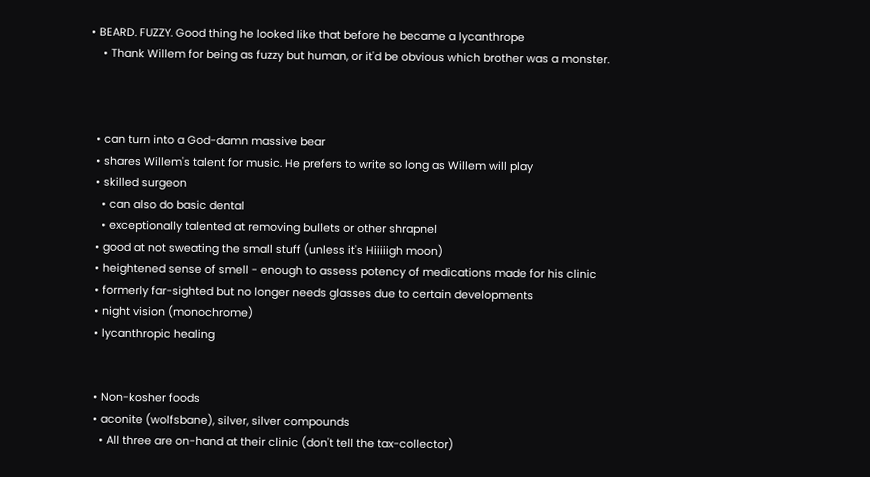• BEARD. FUZZY. Good thing he looked like that before he became a lycanthrope
    • Thank Willem for being as fuzzy but human, or it'd be obvious which brother was a monster.



  • can turn into a God-damn massive bear
  • shares Willem's talent for music. He prefers to write so long as Willem will play
  • skilled surgeon
    • can also do basic dental
    • exceptionally talented at removing bullets or other shrapnel
  • good at not sweating the small stuff (unless it's Hiiiiigh moon)
  • heightened sense of smell - enough to assess potency of medications made for his clinic
  • formerly far-sighted but no longer needs glasses due to certain developments
  • night vision (monochrome)
  • lycanthropic healing


  • Non-kosher foods
  • aconite (wolfsbane), silver, silver compounds
    • All three are on-hand at their clinic (don't tell the tax-collector)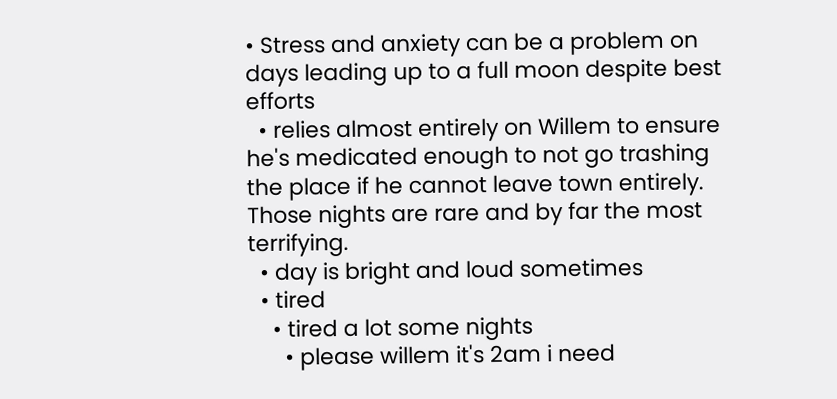• Stress and anxiety can be a problem on days leading up to a full moon despite best efforts
  • relies almost entirely on Willem to ensure he's medicated enough to not go trashing the place if he cannot leave town entirely. Those nights are rare and by far the most terrifying.
  • day is bright and loud sometimes
  • tired
    • tired a lot some nights
      • please willem it's 2am i need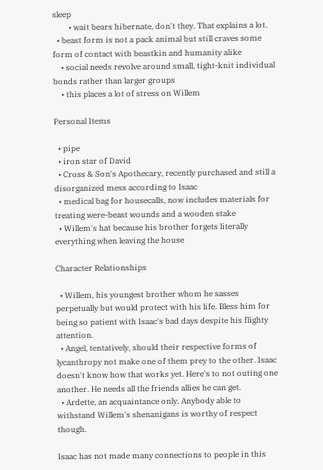sleep
        • wait bears hibernate, don't they. That explains a lot.
  • beast form is not a pack animal but still craves some form of contact with beastkin and humanity alike
    • social needs revolve around small, tight-knit individual bonds rather than larger groups
    • this places a lot of stress on Willem

Personal Items

  • pipe
  • iron star of David
  • Cross & Son's Apothecary, recently purchased and still a disorganized mess according to Isaac
  • medical bag for housecalls, now includes materials for treating were-beast wounds and a wooden stake
  • Willem's hat because his brother forgets literally everything when leaving the house

Character Relationships

  • Willem, his youngest brother whom he sasses perpetually but would protect with his life. Bless him for being so patient with Isaac's bad days despite his flighty attention.
  • Angel, tentatively, should their respective forms of lycanthropy not make one of them prey to the other. Isaac doesn't know how that works yet. Here's to not outing one another. He needs all the friends allies he can get.
  • Ardette, an acquaintance only. Anybody able to withstand Willem's shenanigans is worthy of respect though.

Isaac has not made many connections to people in this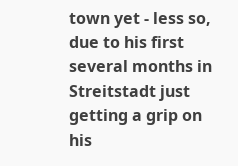town yet - less so, due to his first several months in Streitstadt just getting a grip on his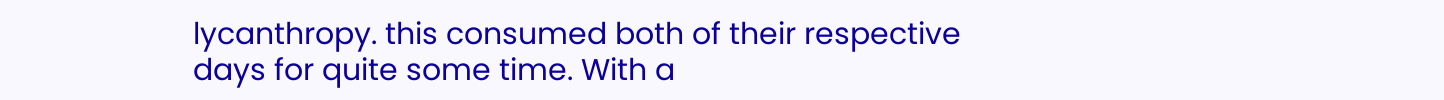lycanthropy. this consumed both of their respective days for quite some time. With a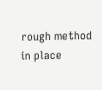rough method in place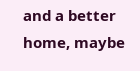and a better home, maybe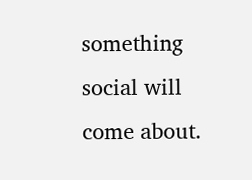something social will come about.